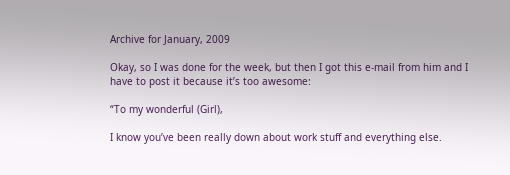Archive for January, 2009

Okay, so I was done for the week, but then I got this e-mail from him and I have to post it because it’s too awesome:

“To my wonderful (Girl),

I know you’ve been really down about work stuff and everything else.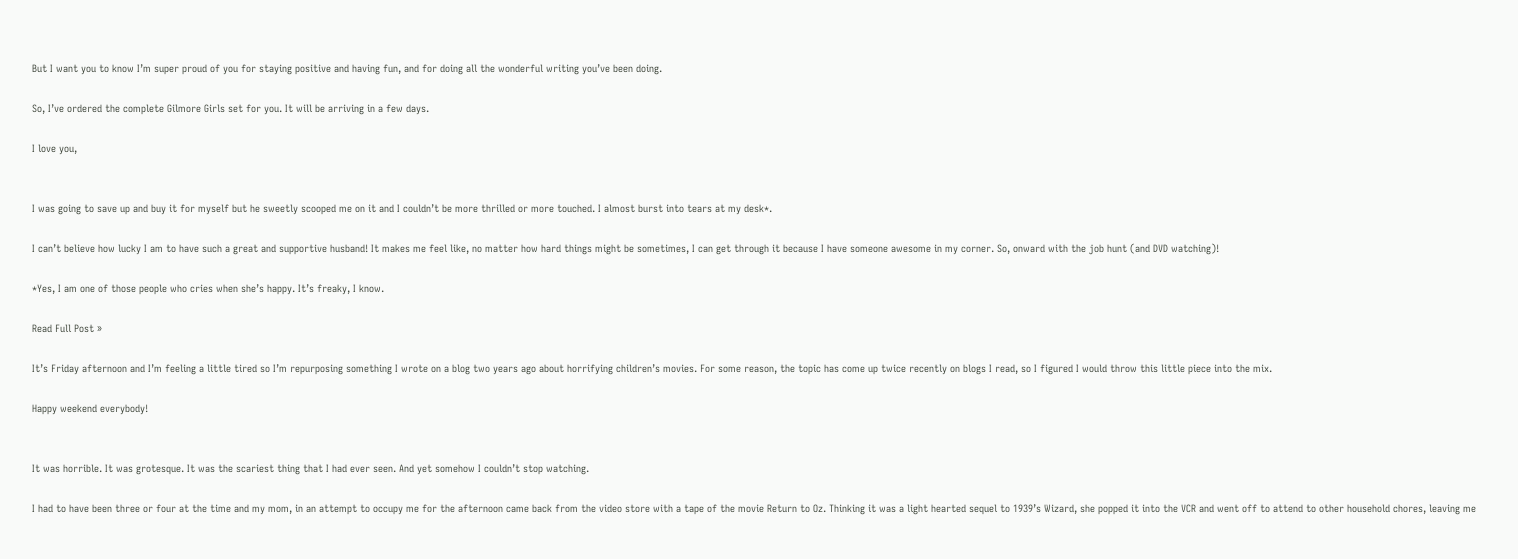But I want you to know I’m super proud of you for staying positive and having fun, and for doing all the wonderful writing you’ve been doing.

So, I’ve ordered the complete Gilmore Girls set for you. It will be arriving in a few days.

I love you,


I was going to save up and buy it for myself but he sweetly scooped me on it and I couldn’t be more thrilled or more touched. I almost burst into tears at my desk*.

I can’t believe how lucky I am to have such a great and supportive husband! It makes me feel like, no matter how hard things might be sometimes, I can get through it because I have someone awesome in my corner. So, onward with the job hunt (and DVD watching)!

*Yes, I am one of those people who cries when she’s happy. It’s freaky, I know.

Read Full Post »

It’s Friday afternoon and I’m feeling a little tired so I’m repurposing something I wrote on a blog two years ago about horrifying children’s movies. For some reason, the topic has come up twice recently on blogs I read, so I figured I would throw this little piece into the mix.

Happy weekend everybody!


It was horrible. It was grotesque. It was the scariest thing that I had ever seen. And yet somehow I couldn’t stop watching.

I had to have been three or four at the time and my mom, in an attempt to occupy me for the afternoon came back from the video store with a tape of the movie Return to Oz. Thinking it was a light hearted sequel to 1939’s Wizard, she popped it into the VCR and went off to attend to other household chores, leaving me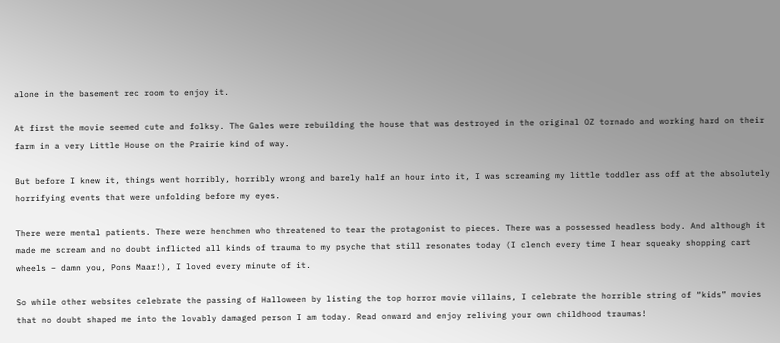alone in the basement rec room to enjoy it.

At first the movie seemed cute and folksy. The Gales were rebuilding the house that was destroyed in the original OZ tornado and working hard on their farm in a very Little House on the Prairie kind of way.

But before I knew it, things went horribly, horribly wrong and barely half an hour into it, I was screaming my little toddler ass off at the absolutely horrifying events that were unfolding before my eyes.

There were mental patients. There were henchmen who threatened to tear the protagonist to pieces. There was a possessed headless body. And although it made me scream and no doubt inflicted all kinds of trauma to my psyche that still resonates today (I clench every time I hear squeaky shopping cart wheels – damn you, Pons Maar!), I loved every minute of it.

So while other websites celebrate the passing of Halloween by listing the top horror movie villains, I celebrate the horrible string of “kids” movies that no doubt shaped me into the lovably damaged person I am today. Read onward and enjoy reliving your own childhood traumas!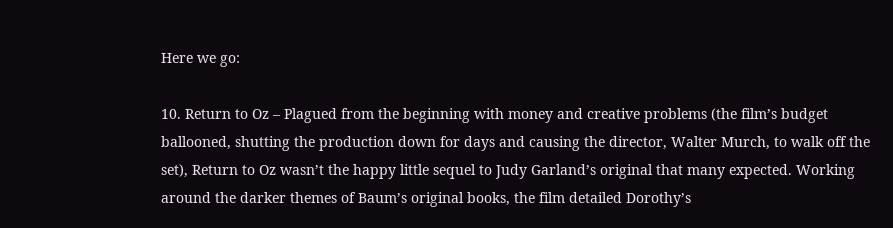Here we go:

10. Return to Oz – Plagued from the beginning with money and creative problems (the film’s budget ballooned, shutting the production down for days and causing the director, Walter Murch, to walk off the set), Return to Oz wasn’t the happy little sequel to Judy Garland’s original that many expected. Working around the darker themes of Baum’s original books, the film detailed Dorothy’s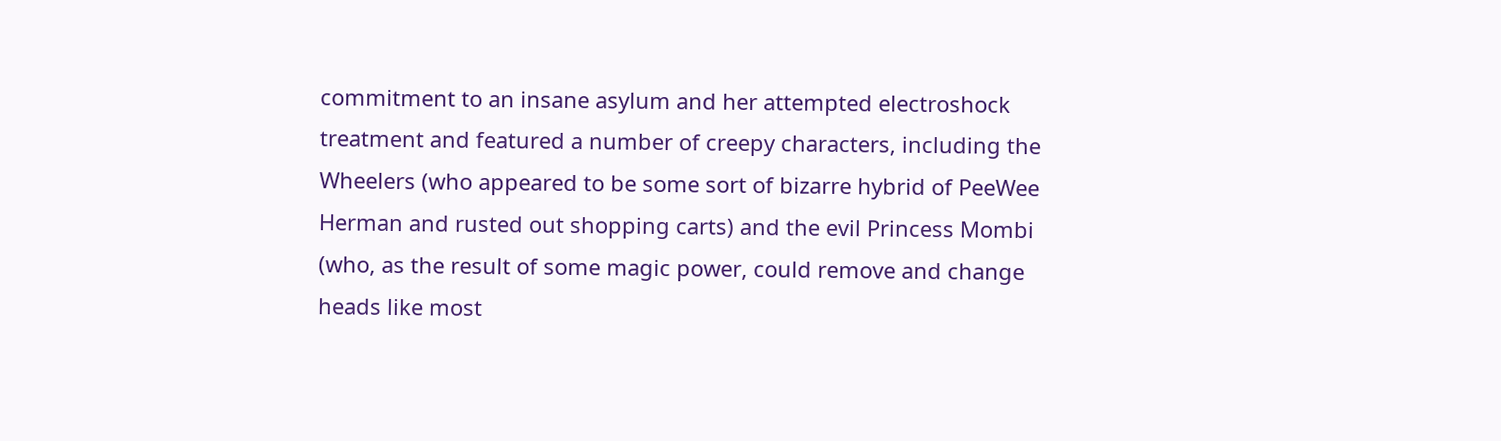commitment to an insane asylum and her attempted electroshock treatment and featured a number of creepy characters, including the Wheelers (who appeared to be some sort of bizarre hybrid of PeeWee Herman and rusted out shopping carts) and the evil Princess Mombi (who, as the result of some magic power, could remove and change heads like most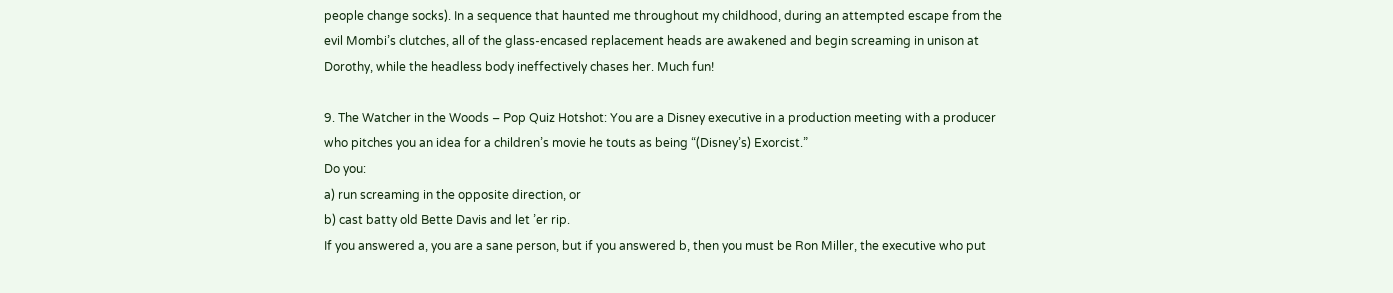people change socks). In a sequence that haunted me throughout my childhood, during an attempted escape from the evil Mombi’s clutches, all of the glass-encased replacement heads are awakened and begin screaming in unison at Dorothy, while the headless body ineffectively chases her. Much fun!

9. The Watcher in the Woods – Pop Quiz Hotshot: You are a Disney executive in a production meeting with a producer who pitches you an idea for a children’s movie he touts as being “(Disney’s) Exorcist.”
Do you:
a) run screaming in the opposite direction, or
b) cast batty old Bette Davis and let ’er rip.
If you answered a, you are a sane person, but if you answered b, then you must be Ron Miller, the executive who put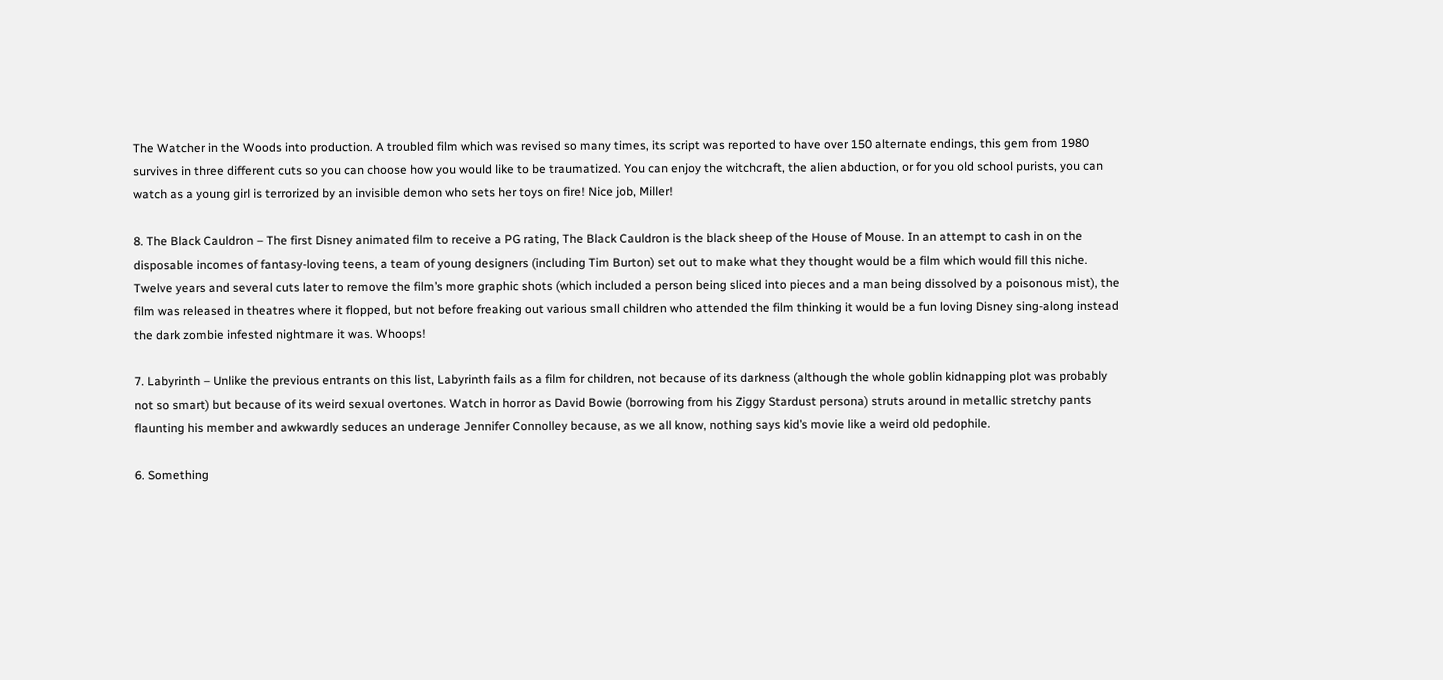The Watcher in the Woods into production. A troubled film which was revised so many times, its script was reported to have over 150 alternate endings, this gem from 1980 survives in three different cuts so you can choose how you would like to be traumatized. You can enjoy the witchcraft, the alien abduction, or for you old school purists, you can watch as a young girl is terrorized by an invisible demon who sets her toys on fire! Nice job, Miller!

8. The Black Cauldron – The first Disney animated film to receive a PG rating, The Black Cauldron is the black sheep of the House of Mouse. In an attempt to cash in on the disposable incomes of fantasy-loving teens, a team of young designers (including Tim Burton) set out to make what they thought would be a film which would fill this niche. Twelve years and several cuts later to remove the film’s more graphic shots (which included a person being sliced into pieces and a man being dissolved by a poisonous mist), the film was released in theatres where it flopped, but not before freaking out various small children who attended the film thinking it would be a fun loving Disney sing-along instead the dark zombie infested nightmare it was. Whoops!

7. Labyrinth – Unlike the previous entrants on this list, Labyrinth fails as a film for children, not because of its darkness (although the whole goblin kidnapping plot was probably not so smart) but because of its weird sexual overtones. Watch in horror as David Bowie (borrowing from his Ziggy Stardust persona) struts around in metallic stretchy pants flaunting his member and awkwardly seduces an underage Jennifer Connolley because, as we all know, nothing says kid’s movie like a weird old pedophile.

6. Something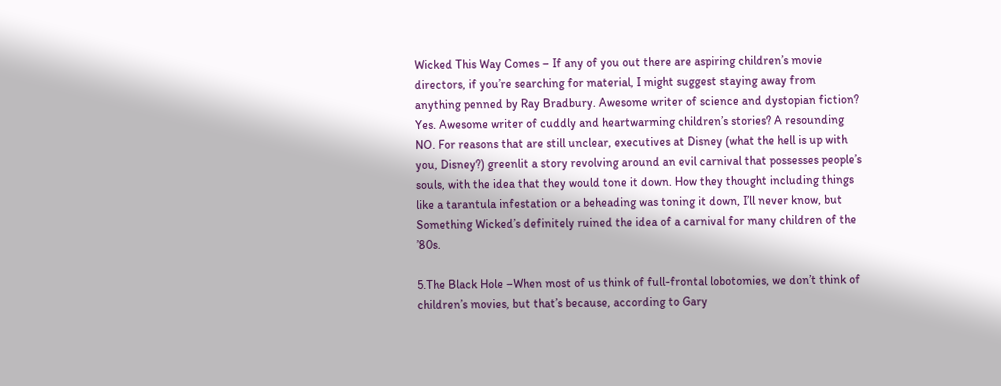Wicked This Way Comes – If any of you out there are aspiring children’s movie directors, if you’re searching for material, I might suggest staying away from anything penned by Ray Bradbury. Awesome writer of science and dystopian fiction? Yes. Awesome writer of cuddly and heartwarming children’s stories? A resounding NO. For reasons that are still unclear, executives at Disney (what the hell is up with you, Disney?) greenlit a story revolving around an evil carnival that possesses people’s souls, with the idea that they would tone it down. How they thought including things like a tarantula infestation or a beheading was toning it down, I’ll never know, but Something Wicked’s definitely ruined the idea of a carnival for many children of the ’80s.

5.The Black Hole –When most of us think of full-frontal lobotomies, we don’t think of children’s movies, but that’s because, according to Gary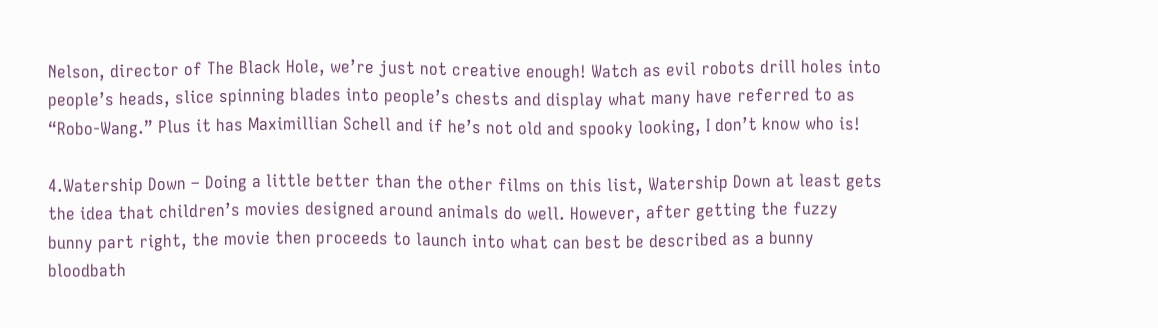Nelson, director of The Black Hole, we’re just not creative enough! Watch as evil robots drill holes into people’s heads, slice spinning blades into people’s chests and display what many have referred to as “Robo-Wang.” Plus it has Maximillian Schell and if he’s not old and spooky looking, I don’t know who is!

4.Watership Down – Doing a little better than the other films on this list, Watership Down at least gets the idea that children’s movies designed around animals do well. However, after getting the fuzzy bunny part right, the movie then proceeds to launch into what can best be described as a bunny bloodbath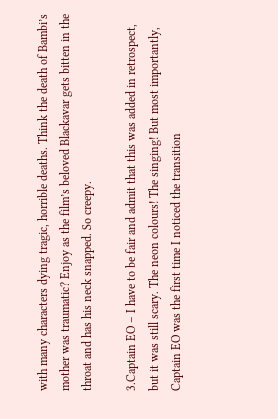with many characters dying tragic, horrible deaths. Think the death of Bambi’s mother was traumatic? Enjoy as the film’s beloved Blackavar gets bitten in the throat and has his neck snapped. So creepy.

3.Captain EO – I have to be fair and admit that this was added in retrospect, but it was still scary. The neon colours! The singing! But most importantly, Captain EO was the first time I noticed the transition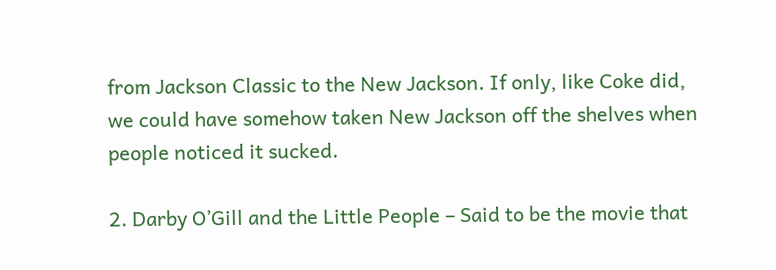from Jackson Classic to the New Jackson. If only, like Coke did, we could have somehow taken New Jackson off the shelves when people noticed it sucked.

2. Darby O’Gill and the Little People – Said to be the movie that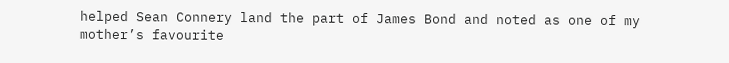helped Sean Connery land the part of James Bond and noted as one of my mother’s favourite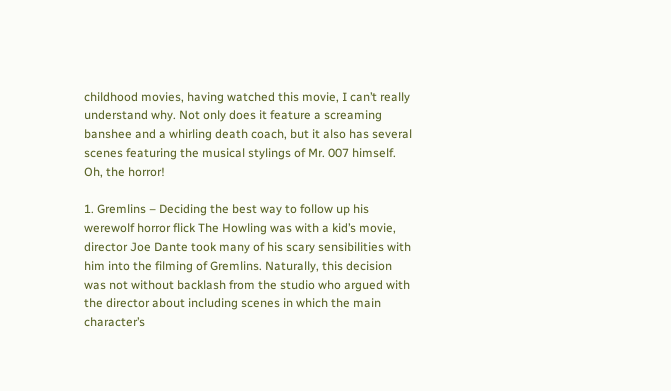childhood movies, having watched this movie, I can’t really understand why. Not only does it feature a screaming banshee and a whirling death coach, but it also has several scenes featuring the musical stylings of Mr. 007 himself. Oh, the horror!

1. Gremlins – Deciding the best way to follow up his werewolf horror flick The Howling was with a kid’s movie, director Joe Dante took many of his scary sensibilities with him into the filming of Gremlins. Naturally, this decision was not without backlash from the studio who argued with the director about including scenes in which the main character’s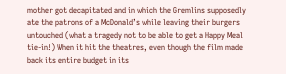mother got decapitated and in which the Gremlins supposedly ate the patrons of a McDonald’s while leaving their burgers untouched (what a tragedy not to be able to get a Happy Meal tie-in!) When it hit the theatres, even though the film made back its entire budget in its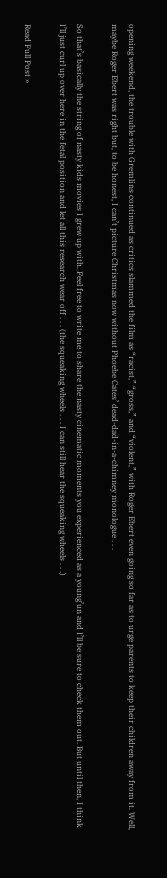opening weekend, the trouble with Gremlins continued as critics slammed the film as “racist,” “gross,” and “violent,” with Roger Ebert even going so far as to urge parents to keep their children away from it. Well, maybe Roger Ebert was right but, to be honest, I can’t picture Christmas now without Phoebe Cates’ dead-dad-in-a-chimney monologue . . .

So that’s basically the string of nasty kids movies I grew up with. Feel free to write me to share the nasty cinematic moments you experienced as a young’un and I’ll be sure to check them out. But until then, I think I’ll just curl up over here in the fetal position and let all this research wear off . . . (the squeaking wheels . . . I can still hear the squeaking wheels . . .)

Read Full Post »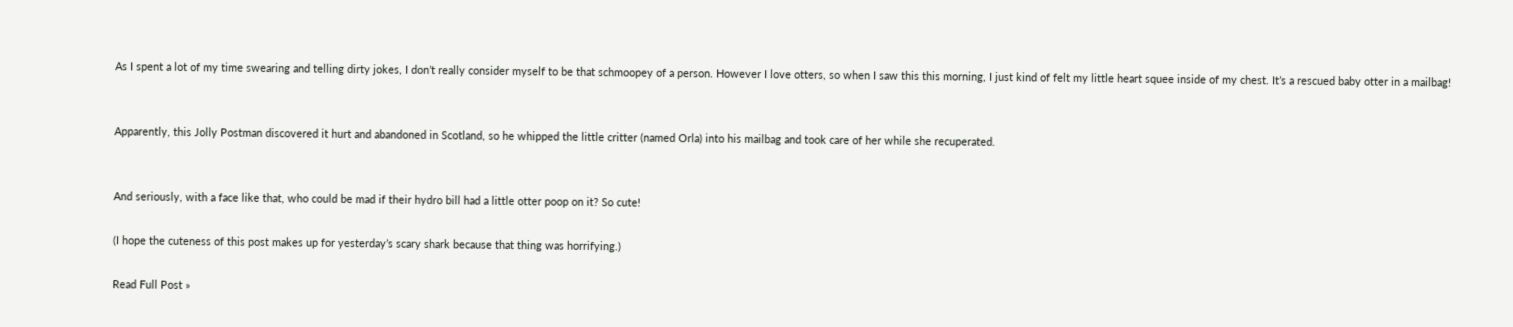As I spent a lot of my time swearing and telling dirty jokes, I don’t really consider myself to be that schmoopey of a person. However I love otters, so when I saw this this morning, I just kind of felt my little heart squee inside of my chest. It’s a rescued baby otter in a mailbag!


Apparently, this Jolly Postman discovered it hurt and abandoned in Scotland, so he whipped the little critter (named Orla) into his mailbag and took care of her while she recuperated.


And seriously, with a face like that, who could be mad if their hydro bill had a little otter poop on it? So cute!

(I hope the cuteness of this post makes up for yesterday’s scary shark because that thing was horrifying.)

Read Full Post »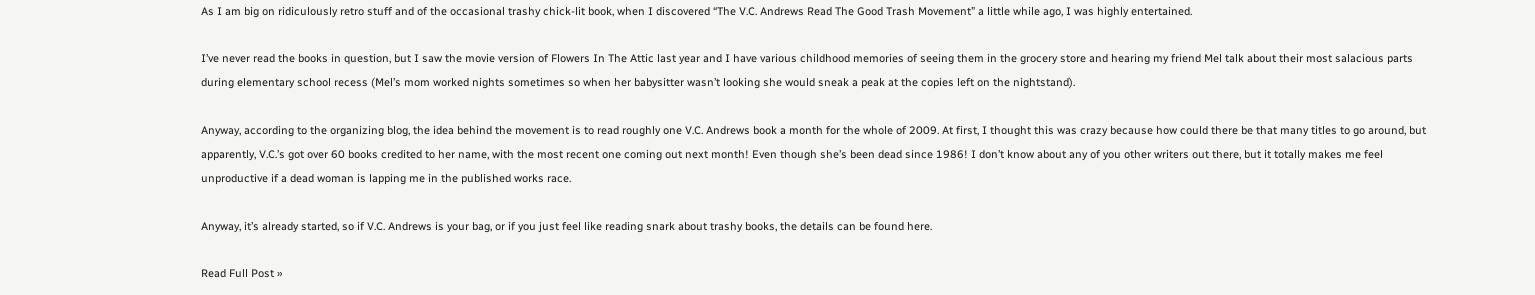As I am big on ridiculously retro stuff and of the occasional trashy chick-lit book, when I discovered “The V.C. Andrews Read The Good Trash Movement” a little while ago, I was highly entertained.

I’ve never read the books in question, but I saw the movie version of Flowers In The Attic last year and I have various childhood memories of seeing them in the grocery store and hearing my friend Mel talk about their most salacious parts during elementary school recess (Mel’s mom worked nights sometimes so when her babysitter wasn’t looking she would sneak a peak at the copies left on the nightstand).

Anyway, according to the organizing blog, the idea behind the movement is to read roughly one V.C. Andrews book a month for the whole of 2009. At first, I thought this was crazy because how could there be that many titles to go around, but apparently, V.C.’s got over 60 books credited to her name, with the most recent one coming out next month! Even though she’s been dead since 1986! I don’t know about any of you other writers out there, but it totally makes me feel unproductive if a dead woman is lapping me in the published works race.

Anyway, it’s already started, so if V.C. Andrews is your bag, or if you just feel like reading snark about trashy books, the details can be found here.

Read Full Post »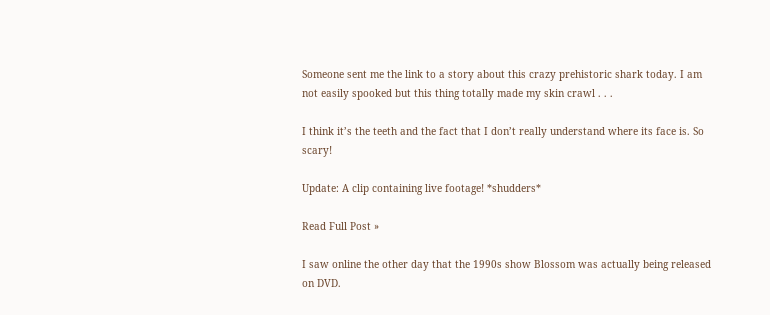Someone sent me the link to a story about this crazy prehistoric shark today. I am not easily spooked but this thing totally made my skin crawl . . .

I think it’s the teeth and the fact that I don’t really understand where its face is. So scary!

Update: A clip containing live footage! *shudders*

Read Full Post »

I saw online the other day that the 1990s show Blossom was actually being released on DVD.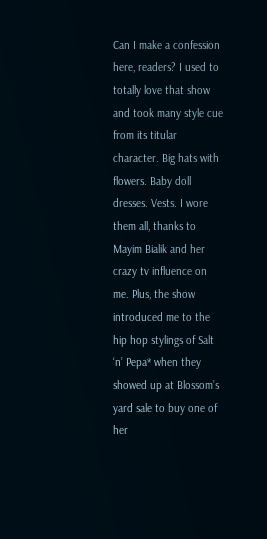Can I make a confession here, readers? I used to totally love that show and took many style cue from its titular character. Big hats with flowers. Baby doll dresses. Vests. I wore them all, thanks to Mayim Bialik and her crazy tv influence on me. Plus, the show introduced me to the hip hop stylings of Salt ‘n’ Pepa* when they showed up at Blossom’s yard sale to buy one of her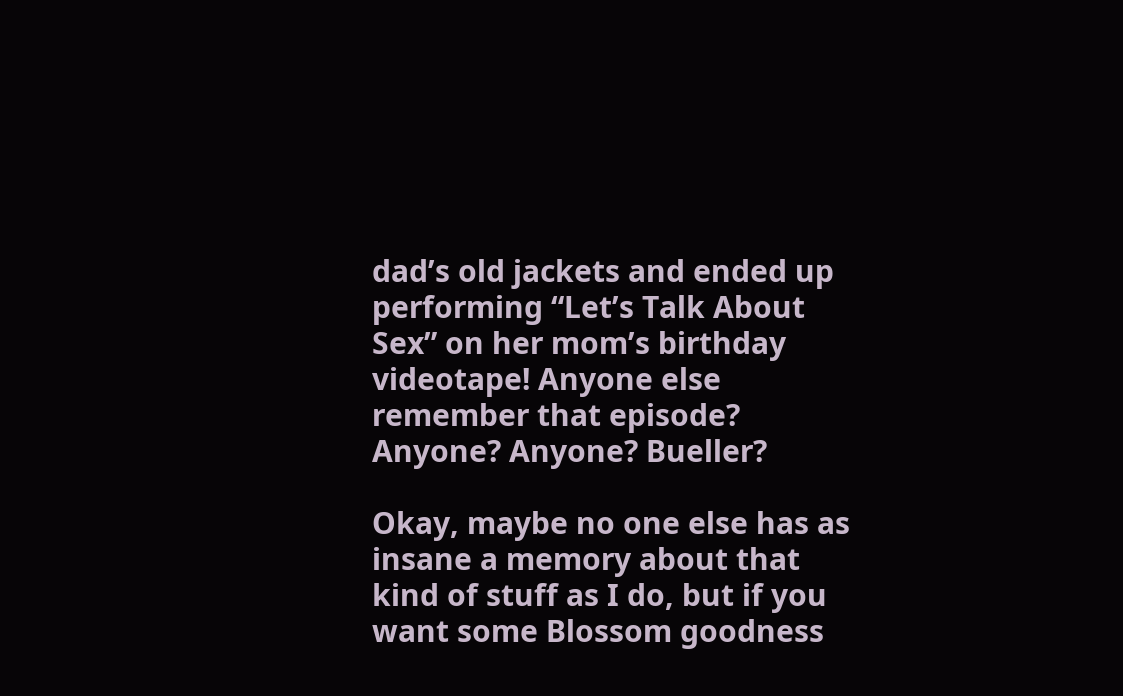dad’s old jackets and ended up performing “Let’s Talk About Sex” on her mom’s birthday videotape! Anyone else remember that episode? Anyone? Anyone? Bueller?

Okay, maybe no one else has as insane a memory about that kind of stuff as I do, but if you want some Blossom goodness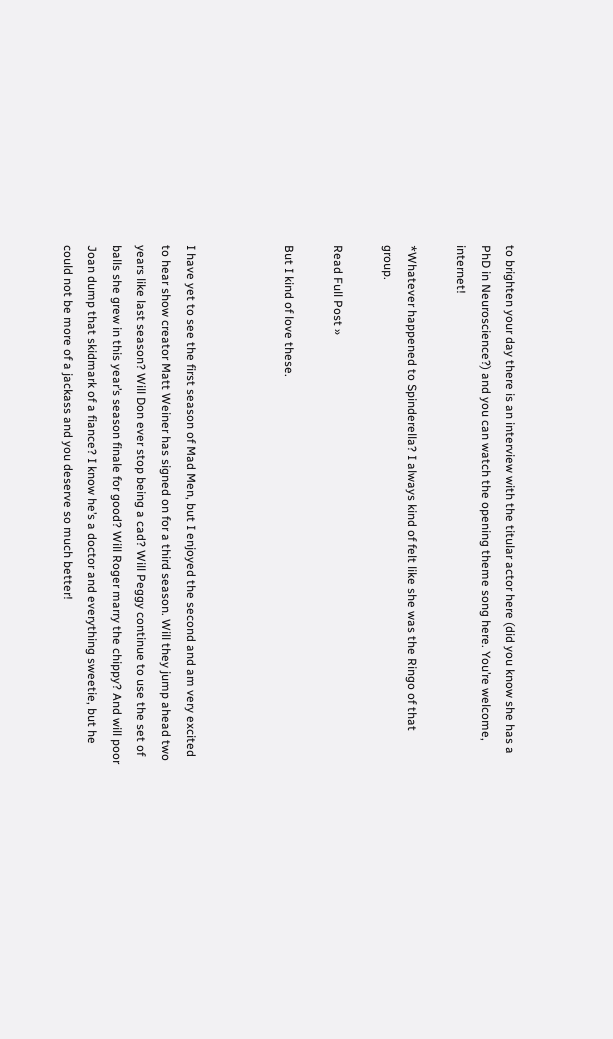to brighten your day there is an interview with the titular actor here (did you know she has a PhD in Neuroscience?) and you can watch the opening theme song here. You’re welcome, internet!

*Whatever happened to Spinderella? I always kind of felt like she was the Ringo of that group.

Read Full Post »

But I kind of love these.



I have yet to see the first season of Mad Men, but I enjoyed the second and am very excited to hear show creator Matt Weiner has signed on for a third season. Will they jump ahead two years like last season? Will Don ever stop being a cad? Will Peggy continue to use the set of balls she grew in this year’s season finale for good? Will Roger marry the chippy? And will poor Joan dump that skidmark of a fiance? I know he’s a doctor and everything sweetie, but he could not be more of a jackass and you deserve so much better!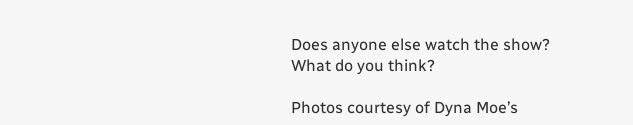Does anyone else watch the show? What do you think?

Photos courtesy of Dyna Moe’s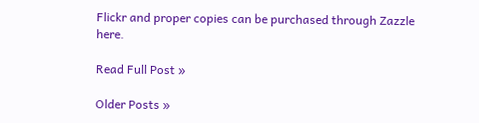Flickr and proper copies can be purchased through Zazzle here.

Read Full Post »

Older Posts »